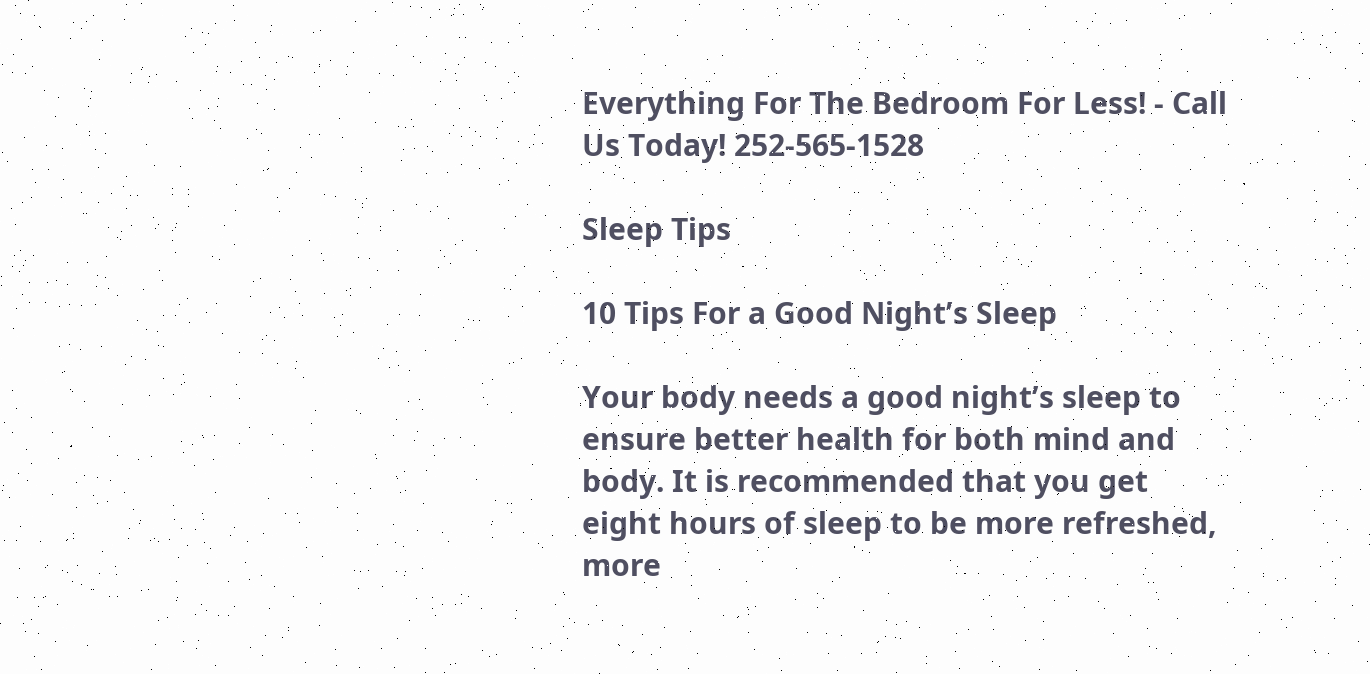Everything For The Bedroom For Less! - Call Us Today! 252-565-1528

Sleep Tips

10 Tips For a Good Night’s Sleep

Your body needs a good night’s sleep to ensure better health for both mind and body. It is recommended that you get eight hours of sleep to be more refreshed, more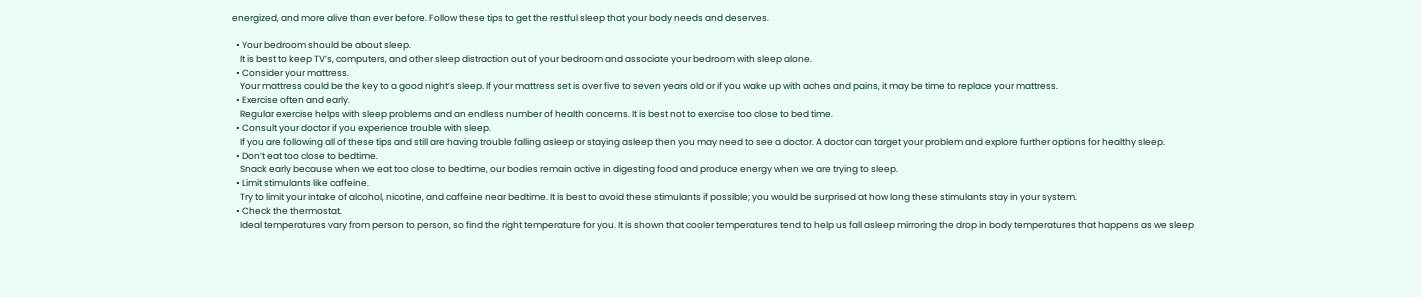energized, and more alive than ever before. Follow these tips to get the restful sleep that your body needs and deserves.

  • Your bedroom should be about sleep.
    It is best to keep TV’s, computers, and other sleep distraction out of your bedroom and associate your bedroom with sleep alone.
  • Consider your mattress.
    Your mattress could be the key to a good night’s sleep. If your mattress set is over five to seven years old or if you wake up with aches and pains, it may be time to replace your mattress.
  • Exercise often and early.
    Regular exercise helps with sleep problems and an endless number of health concerns. It is best not to exercise too close to bed time.
  • Consult your doctor if you experience trouble with sleep.
    If you are following all of these tips and still are having trouble falling asleep or staying asleep then you may need to see a doctor. A doctor can target your problem and explore further options for healthy sleep.
  • Don’t eat too close to bedtime.
    Snack early because when we eat too close to bedtime, our bodies remain active in digesting food and produce energy when we are trying to sleep.
  • Limit stimulants like caffeine.
    Try to limit your intake of alcohol, nicotine, and caffeine near bedtime. It is best to avoid these stimulants if possible; you would be surprised at how long these stimulants stay in your system.
  • Check the thermostat.
    Ideal temperatures vary from person to person, so find the right temperature for you. It is shown that cooler temperatures tend to help us fall asleep mirroring the drop in body temperatures that happens as we sleep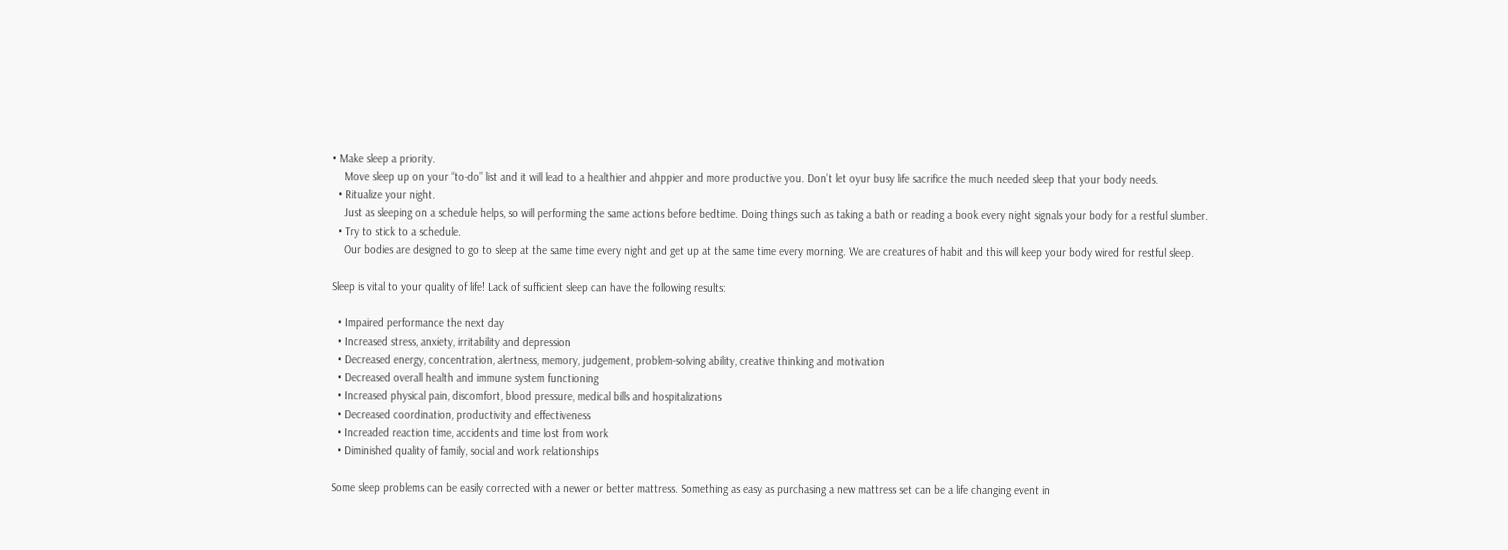• Make sleep a priority.
    Move sleep up on your “to-do” list and it will lead to a healthier and ahppier and more productive you. Don’t let oyur busy life sacrifice the much needed sleep that your body needs.
  • Ritualize your night.
    Just as sleeping on a schedule helps, so will performing the same actions before bedtime. Doing things such as taking a bath or reading a book every night signals your body for a restful slumber.
  • Try to stick to a schedule.
    Our bodies are designed to go to sleep at the same time every night and get up at the same time every morning. We are creatures of habit and this will keep your body wired for restful sleep.

Sleep is vital to your quality of life! Lack of sufficient sleep can have the following results:

  • Impaired performance the next day
  • Increased stress, anxiety, irritability and depression
  • Decreased energy, concentration, alertness, memory, judgement, problem-solving ability, creative thinking and motivation
  • Decreased overall health and immune system functioning
  • Increased physical pain, discomfort, blood pressure, medical bills and hospitalizations
  • Decreased coordination, productivity and effectiveness
  • Increaded reaction time, accidents and time lost from work
  • Diminished quality of family, social and work relationships

Some sleep problems can be easily corrected with a newer or better mattress. Something as easy as purchasing a new mattress set can be a life changing event in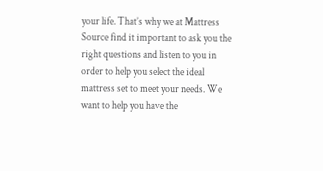your life. That’s why we at Mattress Source find it important to ask you the right questions and listen to you in order to help you select the ideal mattress set to meet your needs. We want to help you have the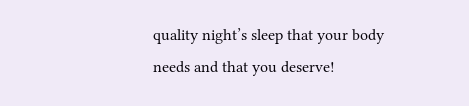quality night’s sleep that your body needs and that you deserve!